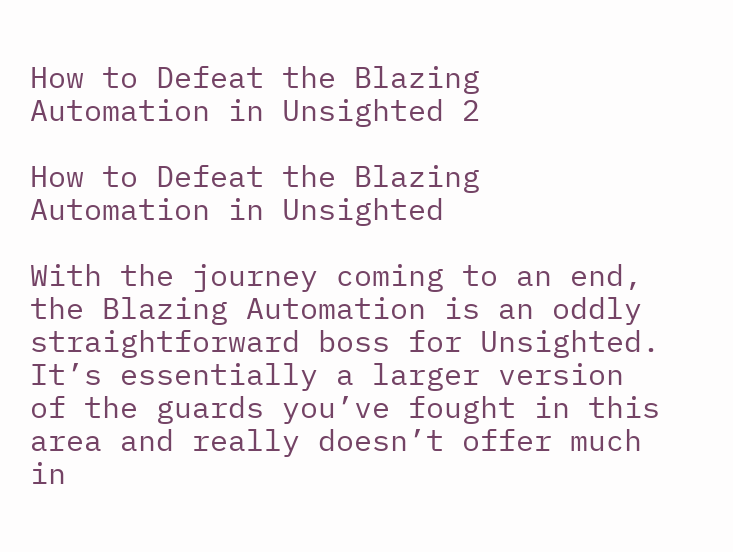How to Defeat the Blazing Automation in Unsighted 2

How to Defeat the Blazing Automation in Unsighted

With the journey coming to an end, the Blazing Automation is an oddly straightforward boss for Unsighted. It’s essentially a larger version of the guards you’ve fought in this area and really doesn’t offer much in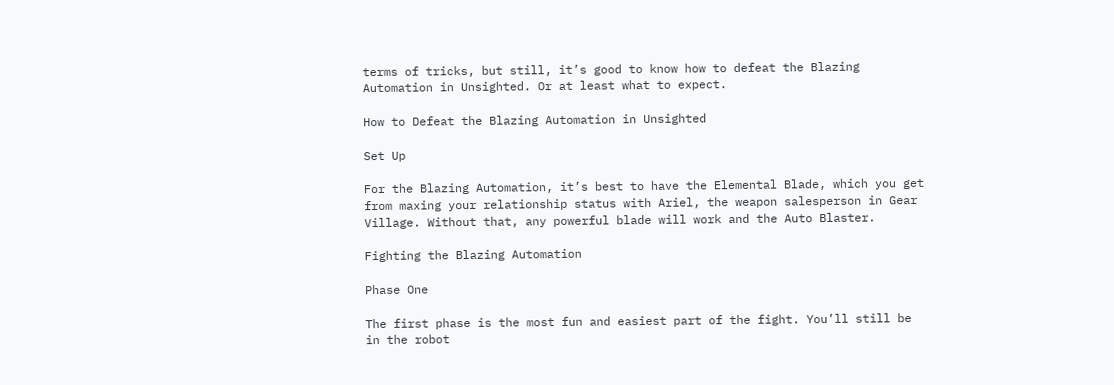terms of tricks, but still, it’s good to know how to defeat the Blazing Automation in Unsighted. Or at least what to expect.

How to Defeat the Blazing Automation in Unsighted

Set Up

For the Blazing Automation, it’s best to have the Elemental Blade, which you get from maxing your relationship status with Ariel, the weapon salesperson in Gear Village. Without that, any powerful blade will work and the Auto Blaster.

Fighting the Blazing Automation

Phase One

The first phase is the most fun and easiest part of the fight. You’ll still be in the robot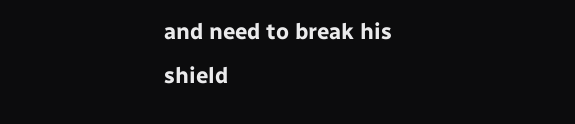and need to break his shield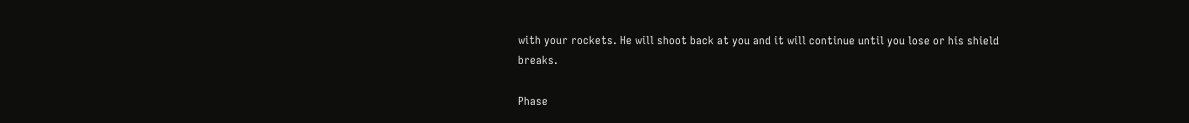with your rockets. He will shoot back at you and it will continue until you lose or his shield breaks.

Phase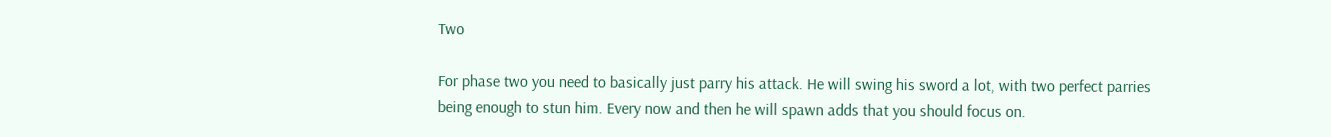Two

For phase two you need to basically just parry his attack. He will swing his sword a lot, with two perfect parries being enough to stun him. Every now and then he will spawn adds that you should focus on.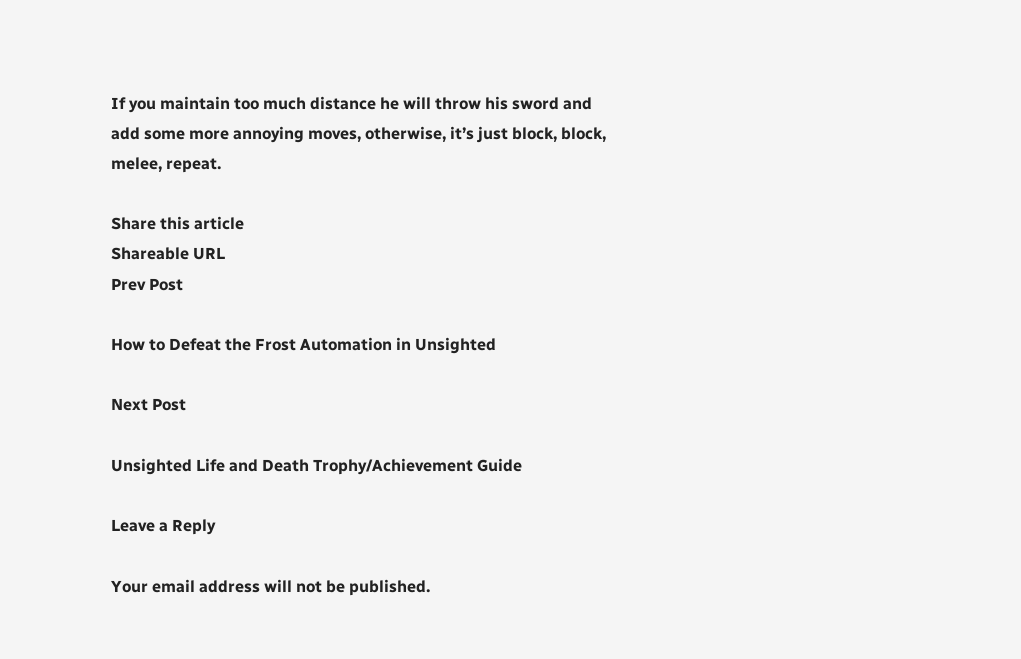If you maintain too much distance he will throw his sword and add some more annoying moves, otherwise, it’s just block, block, melee, repeat.

Share this article
Shareable URL
Prev Post

How to Defeat the Frost Automation in Unsighted

Next Post

Unsighted Life and Death Trophy/Achievement Guide

Leave a Reply

Your email address will not be published.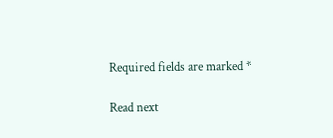Required fields are marked *

Read next